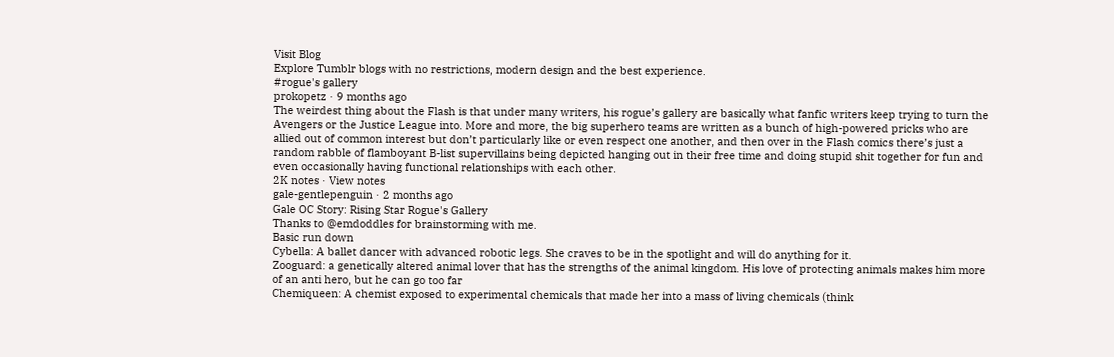Visit Blog
Explore Tumblr blogs with no restrictions, modern design and the best experience.
#rogue's gallery
prokopetz · 9 months ago
The weirdest thing about the Flash is that under many writers, his rogue’s gallery are basically what fanfic writers keep trying to turn the Avengers or the Justice League into. More and more, the big superhero teams are written as a bunch of high-powered pricks who are allied out of common interest but don’t particularly like or even respect one another, and then over in the Flash comics there’s just a random rabble of flamboyant B-list supervillains being depicted hanging out in their free time and doing stupid shit together for fun and even occasionally having functional relationships with each other.
2K notes · View notes
gale-gentlepenguin · 2 months ago
Gale OC Story: Rising Star Rogue's Gallery
Thanks to @emdoddles for brainstorming with me.
Basic run down
Cybella: A ballet dancer with advanced robotic legs. She craves to be in the spotlight and will do anything for it.
Zooguard: a genetically altered animal lover that has the strengths of the animal kingdom. His love of protecting animals makes him more of an anti hero, but he can go too far
Chemiqueen: A chemist exposed to experimental chemicals that made her into a mass of living chemicals (think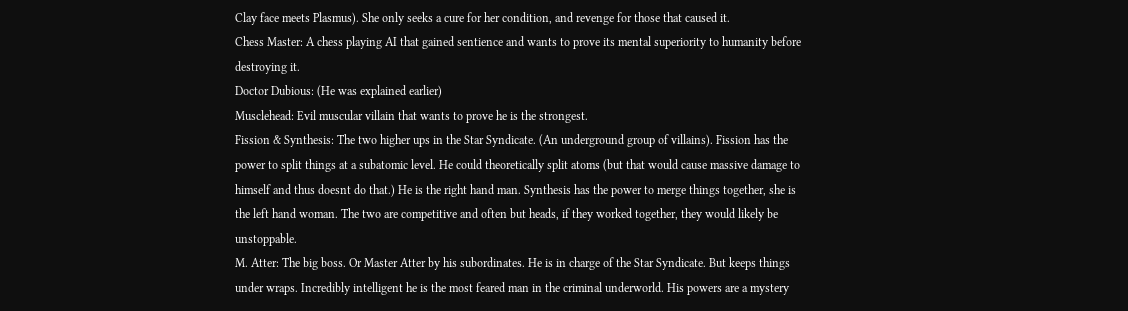Clay face meets Plasmus). She only seeks a cure for her condition, and revenge for those that caused it.
Chess Master: A chess playing AI that gained sentience and wants to prove its mental superiority to humanity before destroying it.
Doctor Dubious: (He was explained earlier)
Musclehead: Evil muscular villain that wants to prove he is the strongest.
Fission & Synthesis: The two higher ups in the Star Syndicate. (An underground group of villains). Fission has the power to split things at a subatomic level. He could theoretically split atoms (but that would cause massive damage to himself and thus doesnt do that.) He is the right hand man. Synthesis has the power to merge things together, she is the left hand woman. The two are competitive and often but heads, if they worked together, they would likely be unstoppable.
M. Atter: The big boss. Or Master Atter by his subordinates. He is in charge of the Star Syndicate. But keeps things under wraps. Incredibly intelligent he is the most feared man in the criminal underworld. His powers are a mystery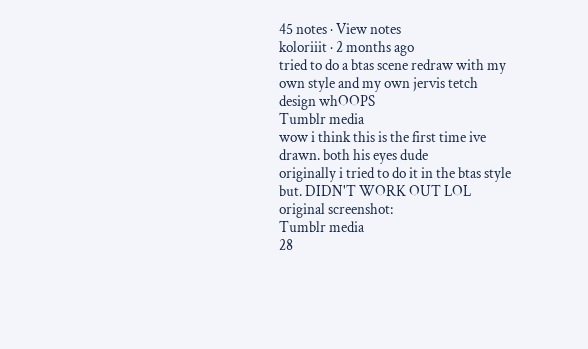45 notes · View notes
koloriiit · 2 months ago
tried to do a btas scene redraw with my own style and my own jervis tetch design whOOPS
Tumblr media
wow i think this is the first time ive drawn. both his eyes dude
originally i tried to do it in the btas style but. DIDN'T WORK OUT LOL
original screenshot:
Tumblr media
28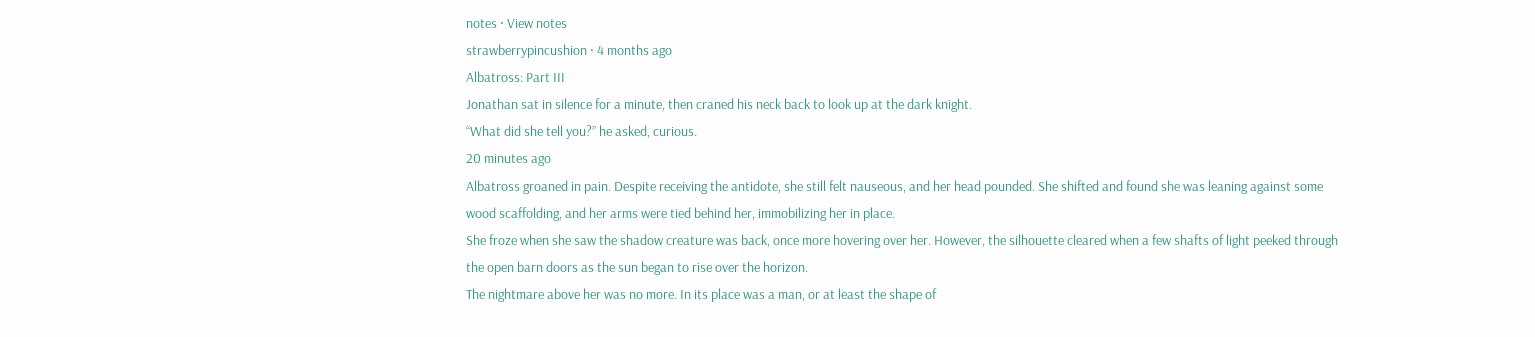notes · View notes
strawberrypincushion · 4 months ago
Albatross: Part III
Jonathan sat in silence for a minute, then craned his neck back to look up at the dark knight.
“What did she tell you?” he asked, curious.
20 minutes ago
Albatross groaned in pain. Despite receiving the antidote, she still felt nauseous, and her head pounded. She shifted and found she was leaning against some wood scaffolding, and her arms were tied behind her, immobilizing her in place.
She froze when she saw the shadow creature was back, once more hovering over her. However, the silhouette cleared when a few shafts of light peeked through the open barn doors as the sun began to rise over the horizon.
The nightmare above her was no more. In its place was a man, or at least the shape of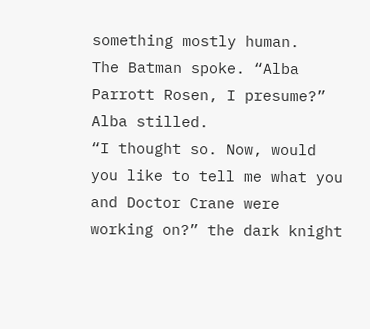something mostly human.
The Batman spoke. “Alba Parrott Rosen, I presume?”
Alba stilled.
“I thought so. Now, would you like to tell me what you and Doctor Crane were working on?” the dark knight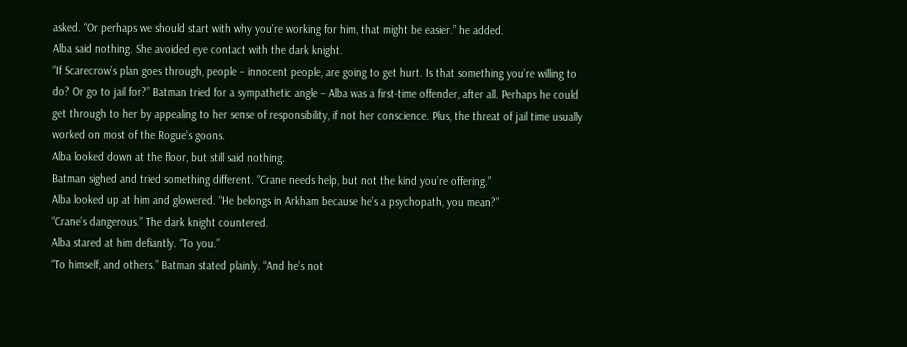asked. “Or perhaps we should start with why you’re working for him, that might be easier.” he added.
Alba said nothing. She avoided eye contact with the dark knight.
“If Scarecrow’s plan goes through, people – innocent people, are going to get hurt. Is that something you’re willing to do? Or go to jail for?” Batman tried for a sympathetic angle – Alba was a first-time offender, after all. Perhaps he could get through to her by appealing to her sense of responsibility, if not her conscience. Plus, the threat of jail time usually worked on most of the Rogue’s goons.
Alba looked down at the floor, but still said nothing.
Batman sighed and tried something different. “Crane needs help, but not the kind you’re offering.”
Alba looked up at him and glowered. “He belongs in Arkham because he’s a psychopath, you mean?”
“Crane’s dangerous.” The dark knight countered.
Alba stared at him defiantly. “To you.”
“To himself, and others.” Batman stated plainly. “And he’s not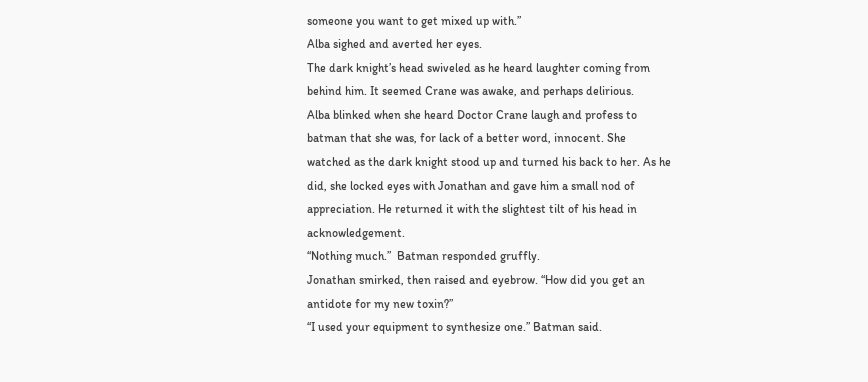someone you want to get mixed up with.”
Alba sighed and averted her eyes.
The dark knight’s head swiveled as he heard laughter coming from behind him. It seemed Crane was awake, and perhaps delirious.
Alba blinked when she heard Doctor Crane laugh and profess to batman that she was, for lack of a better word, innocent. She watched as the dark knight stood up and turned his back to her. As he did, she locked eyes with Jonathan and gave him a small nod of appreciation. He returned it with the slightest tilt of his head in acknowledgement.
“Nothing much.”  Batman responded gruffly.
Jonathan smirked, then raised and eyebrow. “How did you get an antidote for my new toxin?”
“I used your equipment to synthesize one.” Batman said.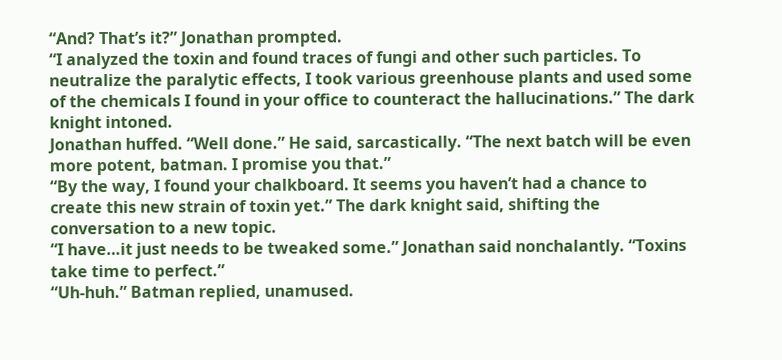“And? That’s it?” Jonathan prompted.
“I analyzed the toxin and found traces of fungi and other such particles. To neutralize the paralytic effects, I took various greenhouse plants and used some of the chemicals I found in your office to counteract the hallucinations.” The dark knight intoned.
Jonathan huffed. “Well done.” He said, sarcastically. “The next batch will be even more potent, batman. I promise you that.”
“By the way, I found your chalkboard. It seems you haven’t had a chance to create this new strain of toxin yet.” The dark knight said, shifting the conversation to a new topic.
“I have…it just needs to be tweaked some.” Jonathan said nonchalantly. “Toxins take time to perfect.”
“Uh-huh.” Batman replied, unamused.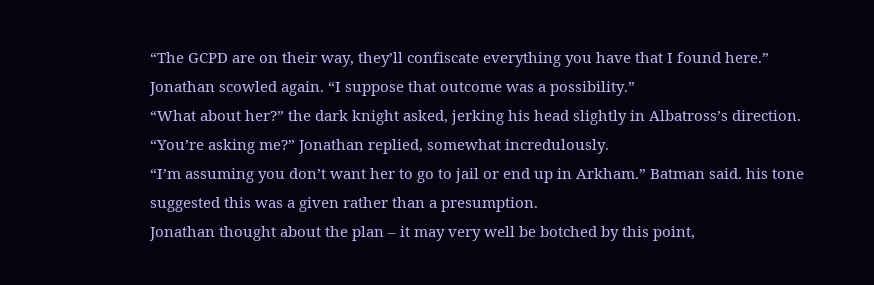“The GCPD are on their way, they’ll confiscate everything you have that I found here.”
Jonathan scowled again. “I suppose that outcome was a possibility.”
“What about her?” the dark knight asked, jerking his head slightly in Albatross’s direction.
“You’re asking me?” Jonathan replied, somewhat incredulously.
“I’m assuming you don’t want her to go to jail or end up in Arkham.” Batman said. his tone suggested this was a given rather than a presumption.
Jonathan thought about the plan – it may very well be botched by this point,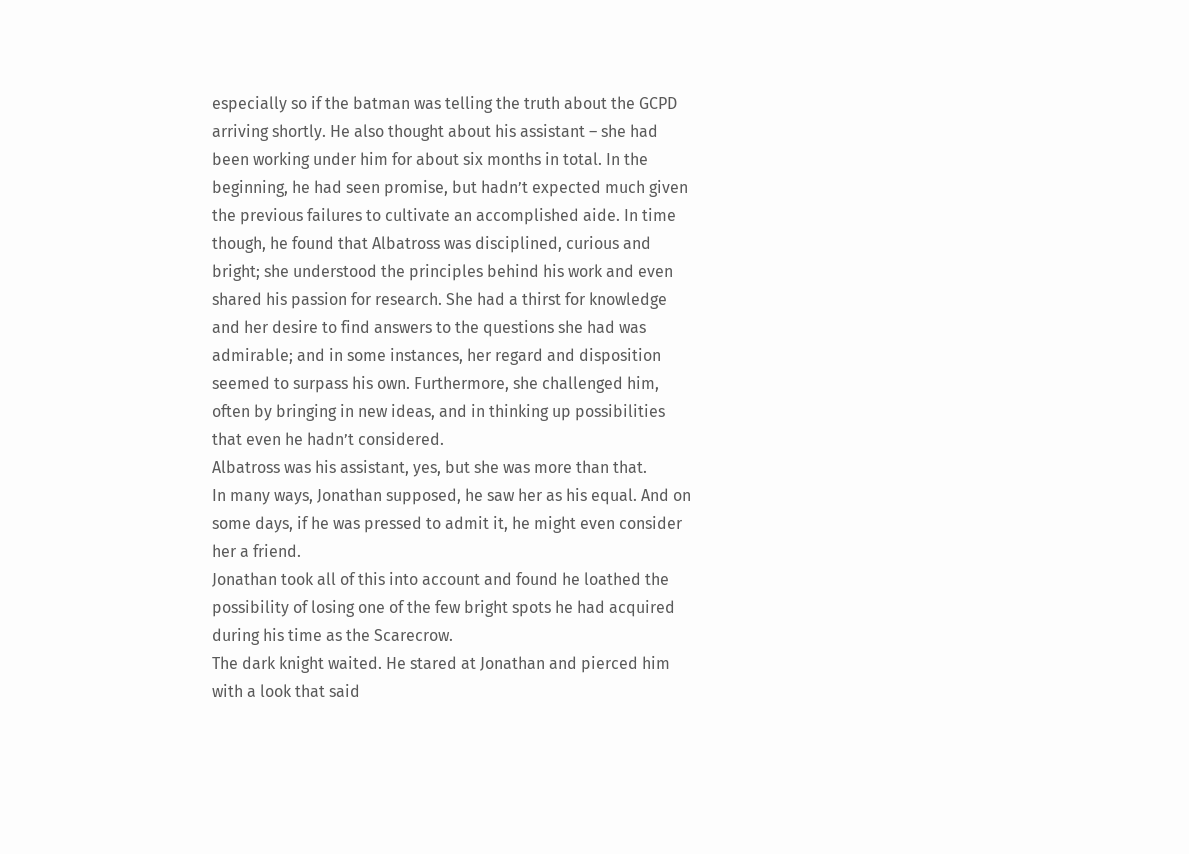especially so if the batman was telling the truth about the GCPD arriving shortly. He also thought about his assistant – she had been working under him for about six months in total. In the beginning, he had seen promise, but hadn’t expected much given the previous failures to cultivate an accomplished aide. In time though, he found that Albatross was disciplined, curious and bright; she understood the principles behind his work and even shared his passion for research. She had a thirst for knowledge and her desire to find answers to the questions she had was admirable; and in some instances, her regard and disposition seemed to surpass his own. Furthermore, she challenged him, often by bringing in new ideas, and in thinking up possibilities that even he hadn’t considered.
Albatross was his assistant, yes, but she was more than that.
In many ways, Jonathan supposed, he saw her as his equal. And on some days, if he was pressed to admit it, he might even consider her a friend.
Jonathan took all of this into account and found he loathed the possibility of losing one of the few bright spots he had acquired during his time as the Scarecrow.
The dark knight waited. He stared at Jonathan and pierced him with a look that said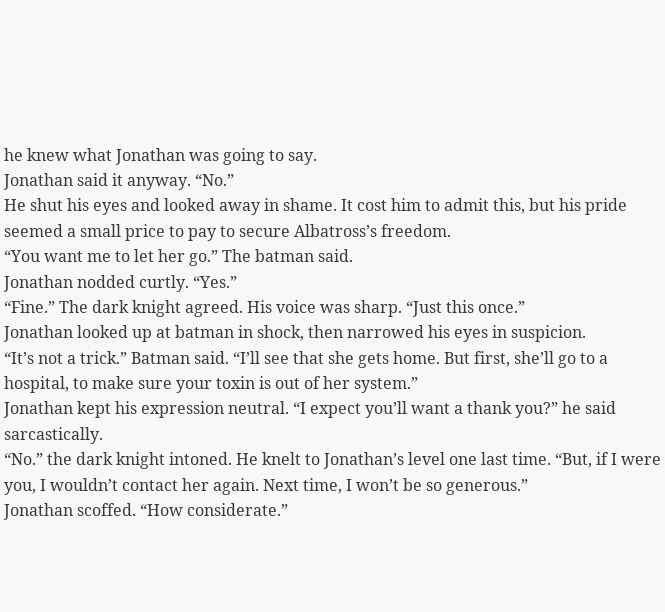he knew what Jonathan was going to say.
Jonathan said it anyway. “No.”
He shut his eyes and looked away in shame. It cost him to admit this, but his pride seemed a small price to pay to secure Albatross’s freedom.
“You want me to let her go.” The batman said.
Jonathan nodded curtly. “Yes.”
“Fine.” The dark knight agreed. His voice was sharp. “Just this once.”
Jonathan looked up at batman in shock, then narrowed his eyes in suspicion.
“It’s not a trick.” Batman said. “I’ll see that she gets home. But first, she’ll go to a hospital, to make sure your toxin is out of her system.”
Jonathan kept his expression neutral. “I expect you’ll want a thank you?” he said sarcastically.
“No.” the dark knight intoned. He knelt to Jonathan’s level one last time. “But, if I were you, I wouldn’t contact her again. Next time, I won’t be so generous.”
Jonathan scoffed. “How considerate.”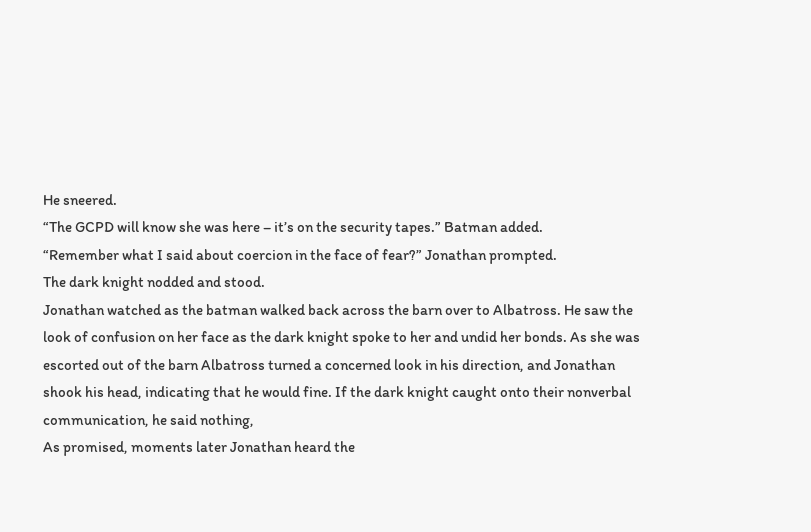He sneered.
“The GCPD will know she was here – it’s on the security tapes.” Batman added.
“Remember what I said about coercion in the face of fear?” Jonathan prompted.
The dark knight nodded and stood.
Jonathan watched as the batman walked back across the barn over to Albatross. He saw the look of confusion on her face as the dark knight spoke to her and undid her bonds. As she was escorted out of the barn Albatross turned a concerned look in his direction, and Jonathan shook his head, indicating that he would fine. If the dark knight caught onto their nonverbal communication, he said nothing,
As promised, moments later Jonathan heard the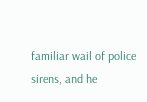familiar wail of police sirens, and he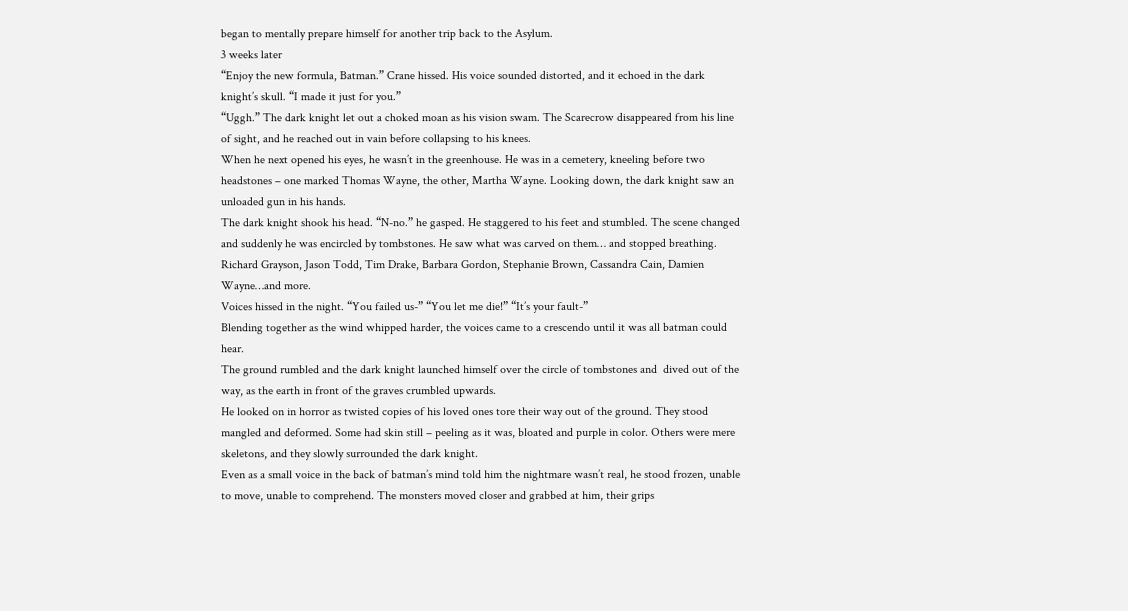began to mentally prepare himself for another trip back to the Asylum.
3 weeks later
“Enjoy the new formula, Batman.” Crane hissed. His voice sounded distorted, and it echoed in the dark knight’s skull. “I made it just for you.”
“Uggh.” The dark knight let out a choked moan as his vision swam. The Scarecrow disappeared from his line of sight, and he reached out in vain before collapsing to his knees.
When he next opened his eyes, he wasn’t in the greenhouse. He was in a cemetery, kneeling before two headstones – one marked Thomas Wayne, the other, Martha Wayne. Looking down, the dark knight saw an unloaded gun in his hands.
The dark knight shook his head. “N-no.” he gasped. He staggered to his feet and stumbled. The scene changed and suddenly he was encircled by tombstones. He saw what was carved on them… and stopped breathing.
Richard Grayson, Jason Todd, Tim Drake, Barbara Gordon, Stephanie Brown, Cassandra Cain, Damien Wayne…and more.
Voices hissed in the night. “You failed us-” “You let me die!” “It’s your fault-”
Blending together as the wind whipped harder, the voices came to a crescendo until it was all batman could hear.
The ground rumbled and the dark knight launched himself over the circle of tombstones and  dived out of the way, as the earth in front of the graves crumbled upwards.
He looked on in horror as twisted copies of his loved ones tore their way out of the ground. They stood mangled and deformed. Some had skin still – peeling as it was, bloated and purple in color. Others were mere skeletons, and they slowly surrounded the dark knight.
Even as a small voice in the back of batman’s mind told him the nightmare wasn’t real, he stood frozen, unable to move, unable to comprehend. The monsters moved closer and grabbed at him, their grips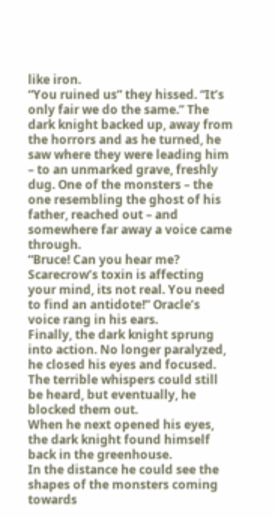like iron.
“You ruined us” they hissed. “It’s only fair we do the same.” The dark knight backed up, away from the horrors and as he turned, he saw where they were leading him – to an unmarked grave, freshly dug. One of the monsters – the one resembling the ghost of his father, reached out – and somewhere far away a voice came through.
“Bruce! Can you hear me? Scarecrow’s toxin is affecting your mind, its not real. You need to find an antidote!” Oracle’s voice rang in his ears.
Finally, the dark knight sprung into action. No longer paralyzed, he closed his eyes and focused. The terrible whispers could still be heard, but eventually, he blocked them out.
When he next opened his eyes, the dark knight found himself back in the greenhouse.
In the distance he could see the shapes of the monsters coming towards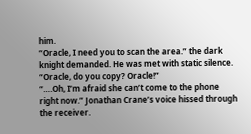him.
“Oracle, I need you to scan the area.” the dark knight demanded. He was met with static silence. “Oracle, do you copy? Oracle!”
“….Oh, I’m afraid she can’t come to the phone right now.” Jonathan Crane’s voice hissed through the receiver.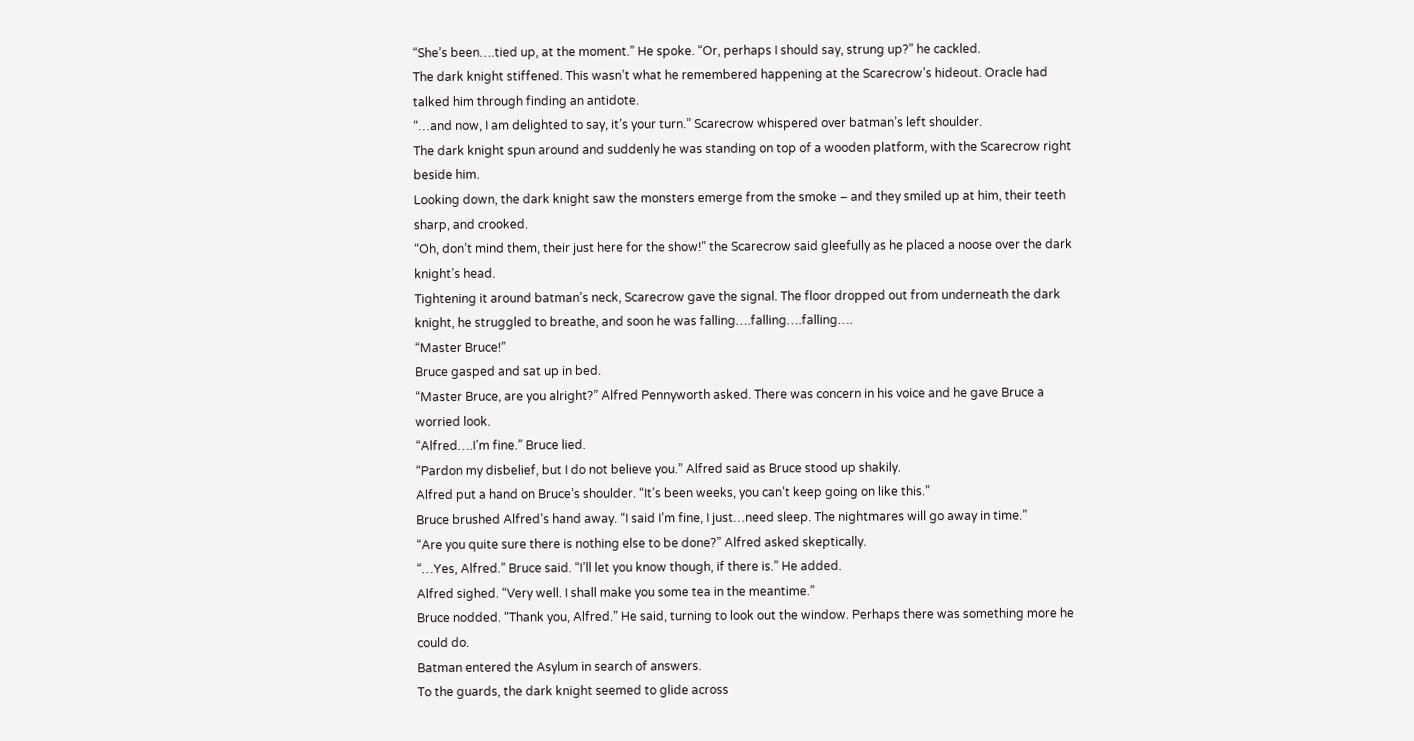“She’s been….tied up, at the moment.” He spoke. “Or, perhaps I should say, strung up?” he cackled.
The dark knight stiffened. This wasn’t what he remembered happening at the Scarecrow’s hideout. Oracle had talked him through finding an antidote.
“…and now, I am delighted to say, it’s your turn.” Scarecrow whispered over batman’s left shoulder.
The dark knight spun around and suddenly he was standing on top of a wooden platform, with the Scarecrow right beside him.
Looking down, the dark knight saw the monsters emerge from the smoke – and they smiled up at him, their teeth sharp, and crooked.
“Oh, don’t mind them, their just here for the show!” the Scarecrow said gleefully as he placed a noose over the dark knight’s head.
Tightening it around batman’s neck, Scarecrow gave the signal. The floor dropped out from underneath the dark knight, he struggled to breathe, and soon he was falling….falling….falling….
“Master Bruce!”
Bruce gasped and sat up in bed.
“Master Bruce, are you alright?” Alfred Pennyworth asked. There was concern in his voice and he gave Bruce a worried look.
“Alfred….I’m fine.” Bruce lied.
“Pardon my disbelief, but I do not believe you.” Alfred said as Bruce stood up shakily.
Alfred put a hand on Bruce’s shoulder. “It’s been weeks, you can’t keep going on like this.”
Bruce brushed Alfred’s hand away. “I said I’m fine, I just…need sleep. The nightmares will go away in time.”
“Are you quite sure there is nothing else to be done?” Alfred asked skeptically.
“…Yes, Alfred.” Bruce said. “I’ll let you know though, if there is.” He added.
Alfred sighed. “Very well. I shall make you some tea in the meantime.”
Bruce nodded. “Thank you, Alfred.” He said, turning to look out the window. Perhaps there was something more he could do.
Batman entered the Asylum in search of answers.
To the guards, the dark knight seemed to glide across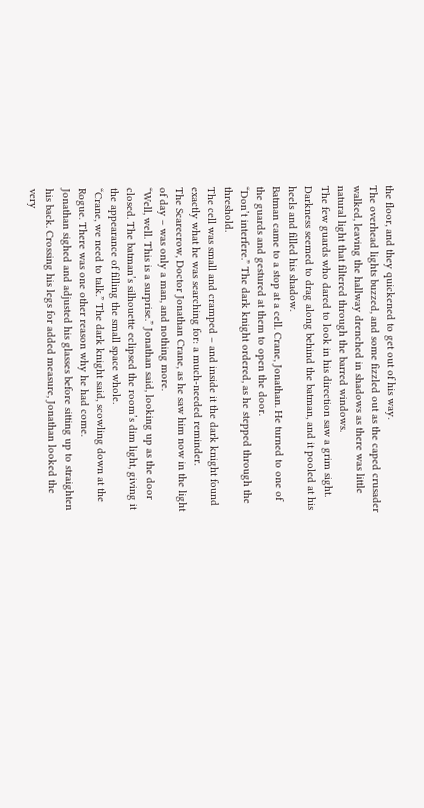the floor, and they quickened to get out of his way.
The overhead lights buzzed, and some fizzled out as the caped crusader walked, leaving the hallway drenched in shadows as there was little natural light that filtered through the barred windows.
The few guards who dared to look in his direction saw a grim sight. Darkness seemed to drag along behind the batman, and it pooled at his heels and filled his shadow.
Batman came to a stop at a cell. Crane, Jonathan. He turned to one of the guards and gestured at them to open the door.
“Don’t interfere.” The dark knight ordered, as he stepped through the threshold.
The cell was small and cramped – and inside it the dark knight found exactly what he was searching for: a much-needed reminder.
The Scarecrow, Doctor Jonathan Crane, as he saw him now in the light of day – was only a man, and nothing more.
“Well, well. This is a surprise.” Jonathan said, looking up as the door closed. The batman’s silhouette eclipsed the room’s dim light, giving it the appearance of filling the small space whole.
“Crane, we need to talk.” The dark knight said, scowling down at the Rogue. There was one other reason why he had come.
Jonathan sighed and adjusted his glasses before sitting up to straighten his back. Crossing his legs for added measure, Jonathan looked the very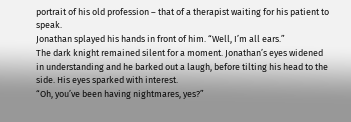portrait of his old profession – that of a therapist waiting for his patient to speak.
Jonathan splayed his hands in front of him. “Well, I’m all ears.”
The dark knight remained silent for a moment. Jonathan’s eyes widened in understanding and he barked out a laugh, before tilting his head to the side. His eyes sparked with interest.
“Oh, you’ve been having nightmares, yes?”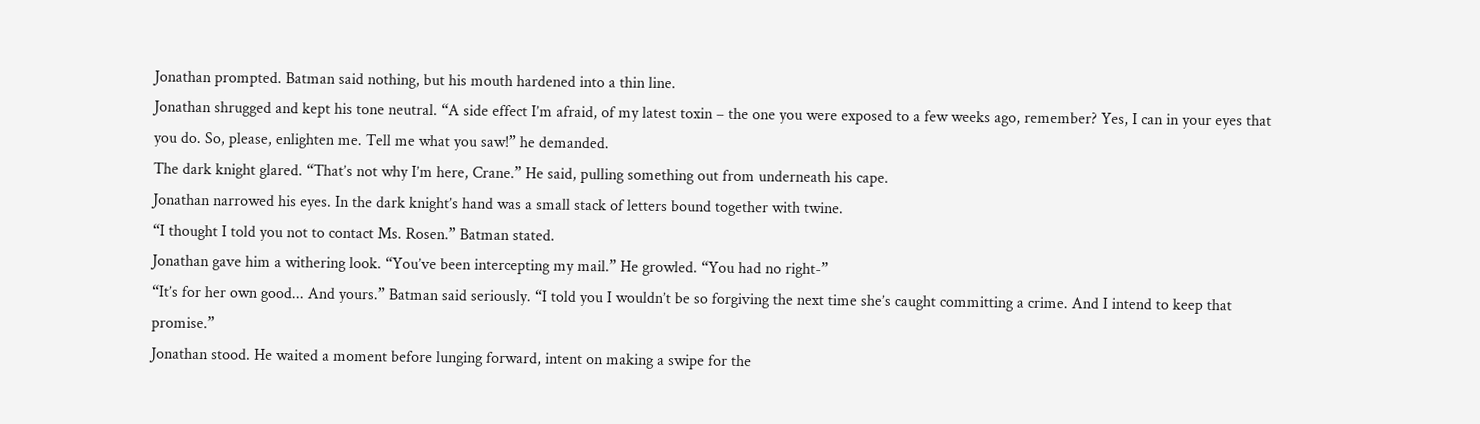Jonathan prompted. Batman said nothing, but his mouth hardened into a thin line.
Jonathan shrugged and kept his tone neutral. “A side effect I’m afraid, of my latest toxin – the one you were exposed to a few weeks ago, remember? Yes, I can in your eyes that you do. So, please, enlighten me. Tell me what you saw!” he demanded.
The dark knight glared. “That’s not why I’m here, Crane.” He said, pulling something out from underneath his cape.
Jonathan narrowed his eyes. In the dark knight’s hand was a small stack of letters bound together with twine.
“I thought I told you not to contact Ms. Rosen.” Batman stated.
Jonathan gave him a withering look. “You’ve been intercepting my mail.” He growled. “You had no right-”
“It’s for her own good... And yours.” Batman said seriously. “I told you I wouldn’t be so forgiving the next time she’s caught committing a crime. And I intend to keep that promise.”
Jonathan stood. He waited a moment before lunging forward, intent on making a swipe for the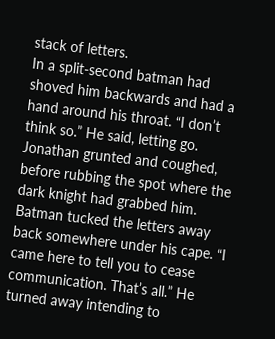stack of letters.
In a split-second batman had shoved him backwards and had a hand around his throat. “I don’t think so.” He said, letting go.
Jonathan grunted and coughed, before rubbing the spot where the dark knight had grabbed him.
Batman tucked the letters away back somewhere under his cape. “I came here to tell you to cease communication. That’s all.” He turned away intending to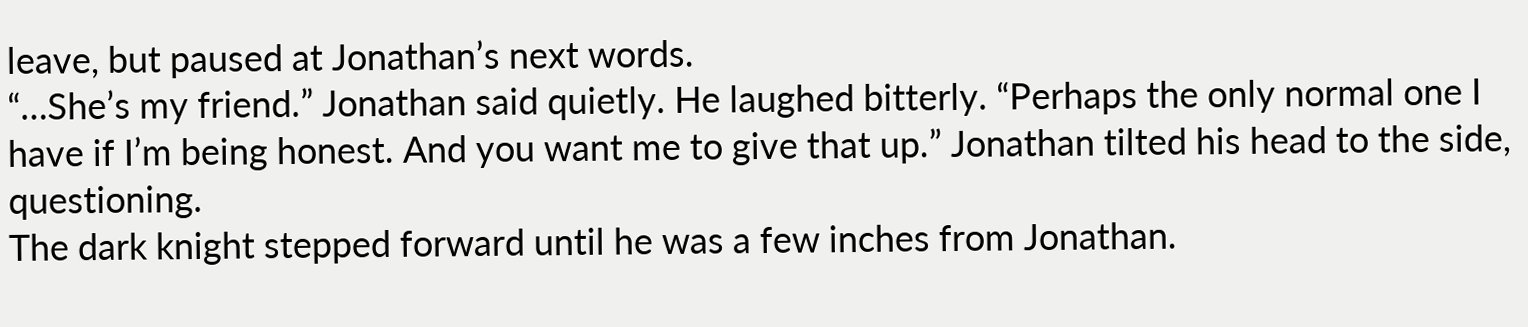leave, but paused at Jonathan’s next words.
“…She’s my friend.” Jonathan said quietly. He laughed bitterly. “Perhaps the only normal one I have if I’m being honest. And you want me to give that up.” Jonathan tilted his head to the side, questioning.
The dark knight stepped forward until he was a few inches from Jonathan.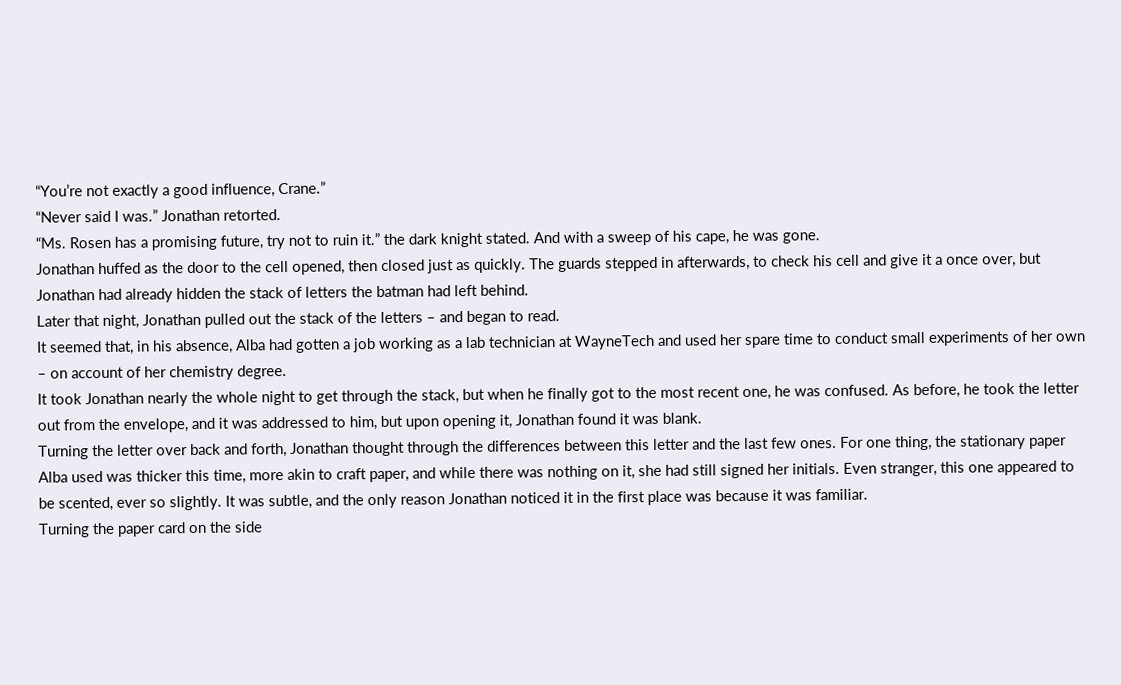“You’re not exactly a good influence, Crane.”
“Never said I was.” Jonathan retorted.
“Ms. Rosen has a promising future, try not to ruin it.” the dark knight stated. And with a sweep of his cape, he was gone.
Jonathan huffed as the door to the cell opened, then closed just as quickly. The guards stepped in afterwards, to check his cell and give it a once over, but Jonathan had already hidden the stack of letters the batman had left behind.
Later that night, Jonathan pulled out the stack of the letters – and began to read.
It seemed that, in his absence, Alba had gotten a job working as a lab technician at WayneTech and used her spare time to conduct small experiments of her own – on account of her chemistry degree.
It took Jonathan nearly the whole night to get through the stack, but when he finally got to the most recent one, he was confused. As before, he took the letter out from the envelope, and it was addressed to him, but upon opening it, Jonathan found it was blank.
Turning the letter over back and forth, Jonathan thought through the differences between this letter and the last few ones. For one thing, the stationary paper Alba used was thicker this time, more akin to craft paper, and while there was nothing on it, she had still signed her initials. Even stranger, this one appeared to be scented, ever so slightly. It was subtle, and the only reason Jonathan noticed it in the first place was because it was familiar.
Turning the paper card on the side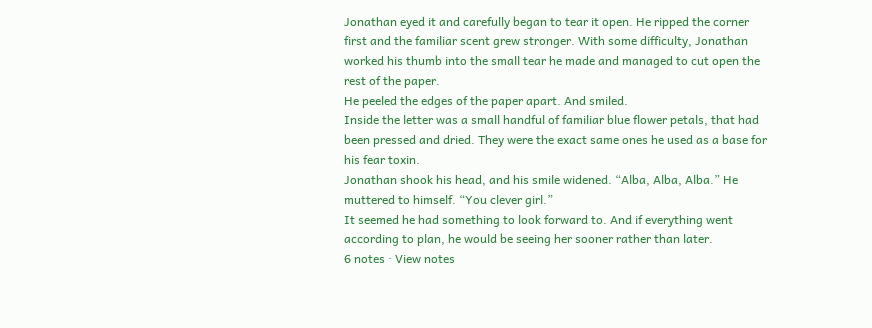Jonathan eyed it and carefully began to tear it open. He ripped the corner first and the familiar scent grew stronger. With some difficulty, Jonathan worked his thumb into the small tear he made and managed to cut open the rest of the paper.
He peeled the edges of the paper apart. And smiled.
Inside the letter was a small handful of familiar blue flower petals, that had been pressed and dried. They were the exact same ones he used as a base for his fear toxin.
Jonathan shook his head, and his smile widened. “Alba, Alba, Alba.” He muttered to himself. “You clever girl.”
It seemed he had something to look forward to. And if everything went according to plan, he would be seeing her sooner rather than later.
6 notes · View notes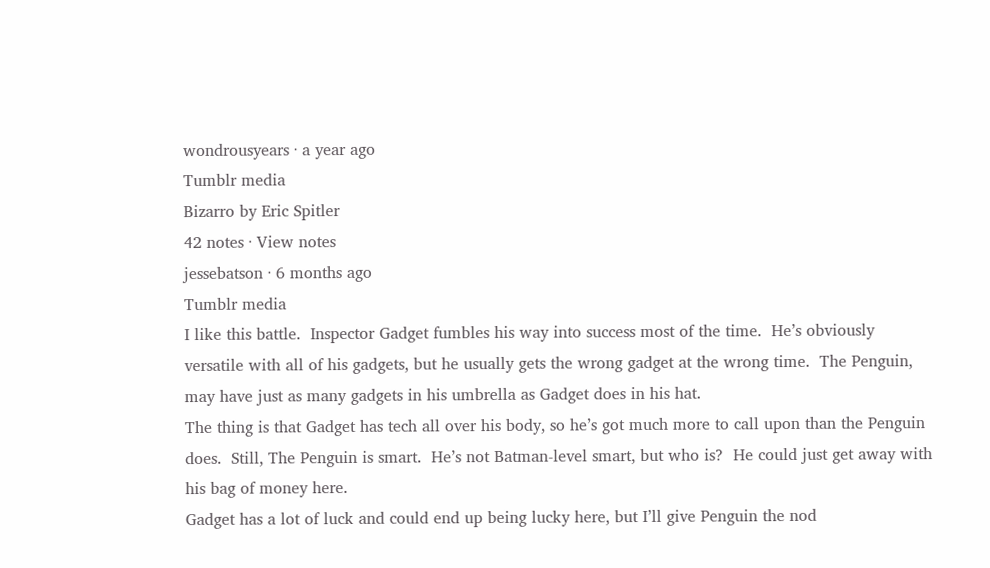wondrousyears · a year ago
Tumblr media
Bizarro by Eric Spitler
42 notes · View notes
jessebatson · 6 months ago
Tumblr media
I like this battle.  Inspector Gadget fumbles his way into success most of the time.  He’s obviously versatile with all of his gadgets, but he usually gets the wrong gadget at the wrong time.  The Penguin, may have just as many gadgets in his umbrella as Gadget does in his hat.
The thing is that Gadget has tech all over his body, so he’s got much more to call upon than the Penguin does.  Still, The Penguin is smart.  He’s not Batman-level smart, but who is?  He could just get away with his bag of money here.
Gadget has a lot of luck and could end up being lucky here, but I’ll give Penguin the nod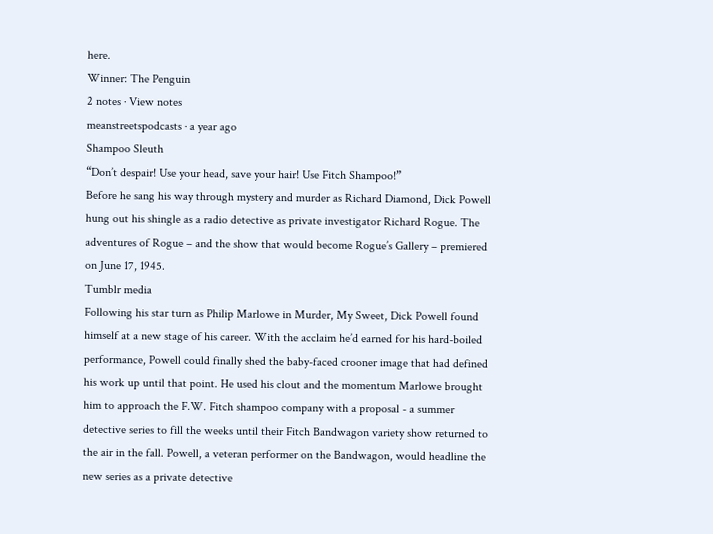here.
Winner: The Penguin
2 notes · View notes
meanstreetspodcasts · a year ago
Shampoo Sleuth
“Don’t despair! Use your head, save your hair! Use Fitch Shampoo!”
Before he sang his way through mystery and murder as Richard Diamond, Dick Powell hung out his shingle as a radio detective as private investigator Richard Rogue. The adventures of Rogue – and the show that would become Rogue’s Gallery – premiered on June 17, 1945.
Tumblr media
Following his star turn as Philip Marlowe in Murder, My Sweet, Dick Powell found himself at a new stage of his career. With the acclaim he’d earned for his hard-boiled performance, Powell could finally shed the baby-faced crooner image that had defined his work up until that point. He used his clout and the momentum Marlowe brought him to approach the F.W. Fitch shampoo company with a proposal - a summer detective series to fill the weeks until their Fitch Bandwagon variety show returned to the air in the fall. Powell, a veteran performer on the Bandwagon, would headline the new series as a private detective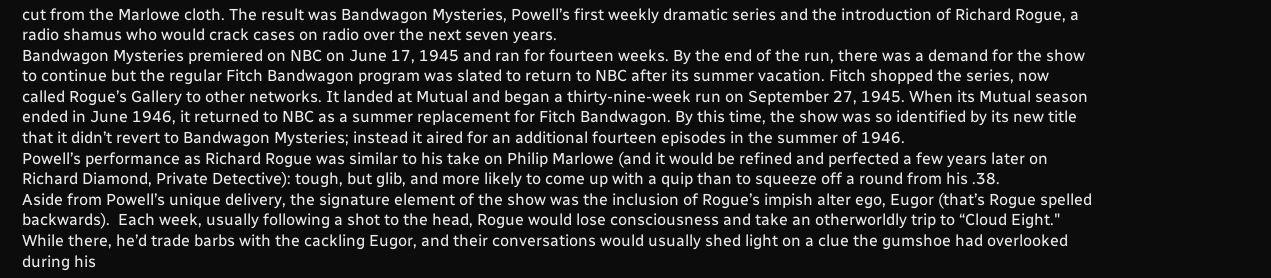cut from the Marlowe cloth. The result was Bandwagon Mysteries, Powell’s first weekly dramatic series and the introduction of Richard Rogue, a radio shamus who would crack cases on radio over the next seven years.
Bandwagon Mysteries premiered on NBC on June 17, 1945 and ran for fourteen weeks. By the end of the run, there was a demand for the show to continue but the regular Fitch Bandwagon program was slated to return to NBC after its summer vacation. Fitch shopped the series, now called Rogue’s Gallery to other networks. It landed at Mutual and began a thirty-nine-week run on September 27, 1945. When its Mutual season ended in June 1946, it returned to NBC as a summer replacement for Fitch Bandwagon. By this time, the show was so identified by its new title that it didn’t revert to Bandwagon Mysteries; instead it aired for an additional fourteen episodes in the summer of 1946.
Powell’s performance as Richard Rogue was similar to his take on Philip Marlowe (and it would be refined and perfected a few years later on Richard Diamond, Private Detective): tough, but glib, and more likely to come up with a quip than to squeeze off a round from his .38.
Aside from Powell’s unique delivery, the signature element of the show was the inclusion of Rogue’s impish alter ego, Eugor (that’s Rogue spelled backwards).  Each week, usually following a shot to the head, Rogue would lose consciousness and take an otherworldly trip to “Cloud Eight."  While there, he’d trade barbs with the cackling Eugor, and their conversations would usually shed light on a clue the gumshoe had overlooked during his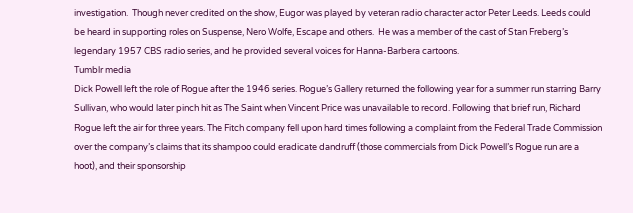investigation.  Though never credited on the show, Eugor was played by veteran radio character actor Peter Leeds. Leeds could be heard in supporting roles on Suspense, Nero Wolfe, Escape and others.  He was a member of the cast of Stan Freberg’s legendary 1957 CBS radio series, and he provided several voices for Hanna-Barbera cartoons.
Tumblr media
Dick Powell left the role of Rogue after the 1946 series. Rogue’s Gallery returned the following year for a summer run starring Barry Sullivan, who would later pinch hit as The Saint when Vincent Price was unavailable to record. Following that brief run, Richard Rogue left the air for three years. The Fitch company fell upon hard times following a complaint from the Federal Trade Commission over the company’s claims that its shampoo could eradicate dandruff (those commercials from Dick Powell’s Rogue run are a hoot), and their sponsorship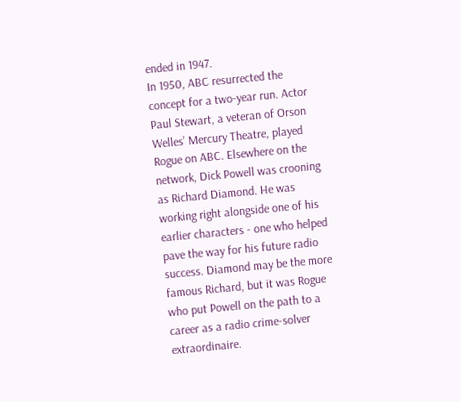ended in 1947.
In 1950, ABC resurrected the concept for a two-year run. Actor Paul Stewart, a veteran of Orson Welles’ Mercury Theatre, played Rogue on ABC. Elsewhere on the network, Dick Powell was crooning as Richard Diamond. He was working right alongside one of his earlier characters - one who helped pave the way for his future radio success. Diamond may be the more famous Richard, but it was Rogue who put Powell on the path to a career as a radio crime-solver extraordinaire.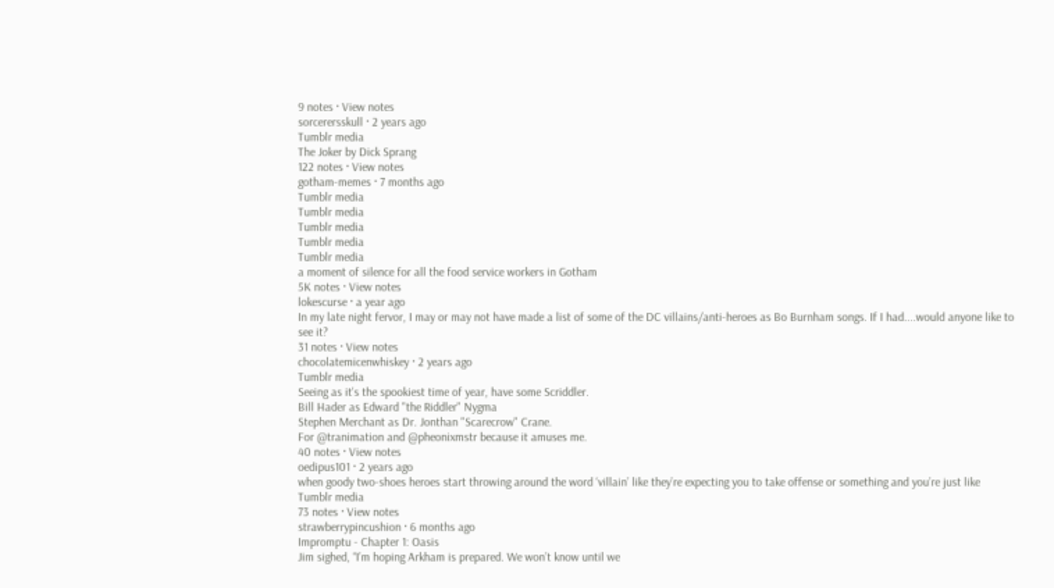9 notes · View notes
sorcerersskull · 2 years ago
Tumblr media
The Joker by Dick Sprang
122 notes · View notes
gotham-memes · 7 months ago
Tumblr media
Tumblr media
Tumblr media
Tumblr media
Tumblr media
a moment of silence for all the food service workers in Gotham
5K notes · View notes
lokescurse · a year ago
In my late night fervor, I may or may not have made a list of some of the DC villains/anti-heroes as Bo Burnham songs. If I had....would anyone like to see it?
31 notes · View notes
chocolatemicenwhiskey · 2 years ago
Tumblr media
Seeing as it's the spookiest time of year, have some Scriddler.
Bill Hader as Edward "the Riddler" Nygma
Stephen Merchant as Dr. Jonthan "Scarecrow" Crane.
For @tranimation and @pheonixmstr because it amuses me.
40 notes · View notes
oedipus101 · 2 years ago
when goody two-shoes heroes start throwing around the word ‘villain’ like they’re expecting you to take offense or something and you’re just like
Tumblr media
73 notes · View notes
strawberrypincushion · 6 months ago
Impromptu - Chapter 1: Oasis
Jim sighed, “I’m hoping Arkham is prepared. We won’t know until we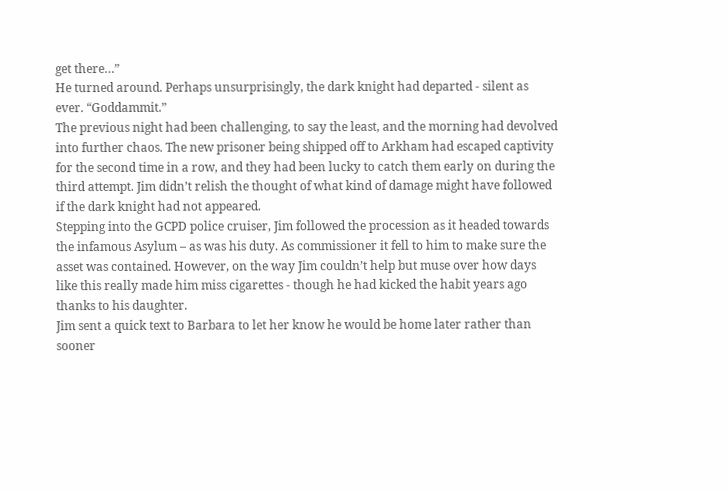get there…”
He turned around. Perhaps unsurprisingly, the dark knight had departed - silent as ever. “Goddammit.”
The previous night had been challenging, to say the least, and the morning had devolved into further chaos. The new prisoner being shipped off to Arkham had escaped captivity for the second time in a row, and they had been lucky to catch them early on during the third attempt. Jim didn’t relish the thought of what kind of damage might have followed if the dark knight had not appeared.
Stepping into the GCPD police cruiser, Jim followed the procession as it headed towards the infamous Asylum – as was his duty. As commissioner it fell to him to make sure the asset was contained. However, on the way Jim couldn’t help but muse over how days like this really made him miss cigarettes - though he had kicked the habit years ago thanks to his daughter.
Jim sent a quick text to Barbara to let her know he would be home later rather than sooner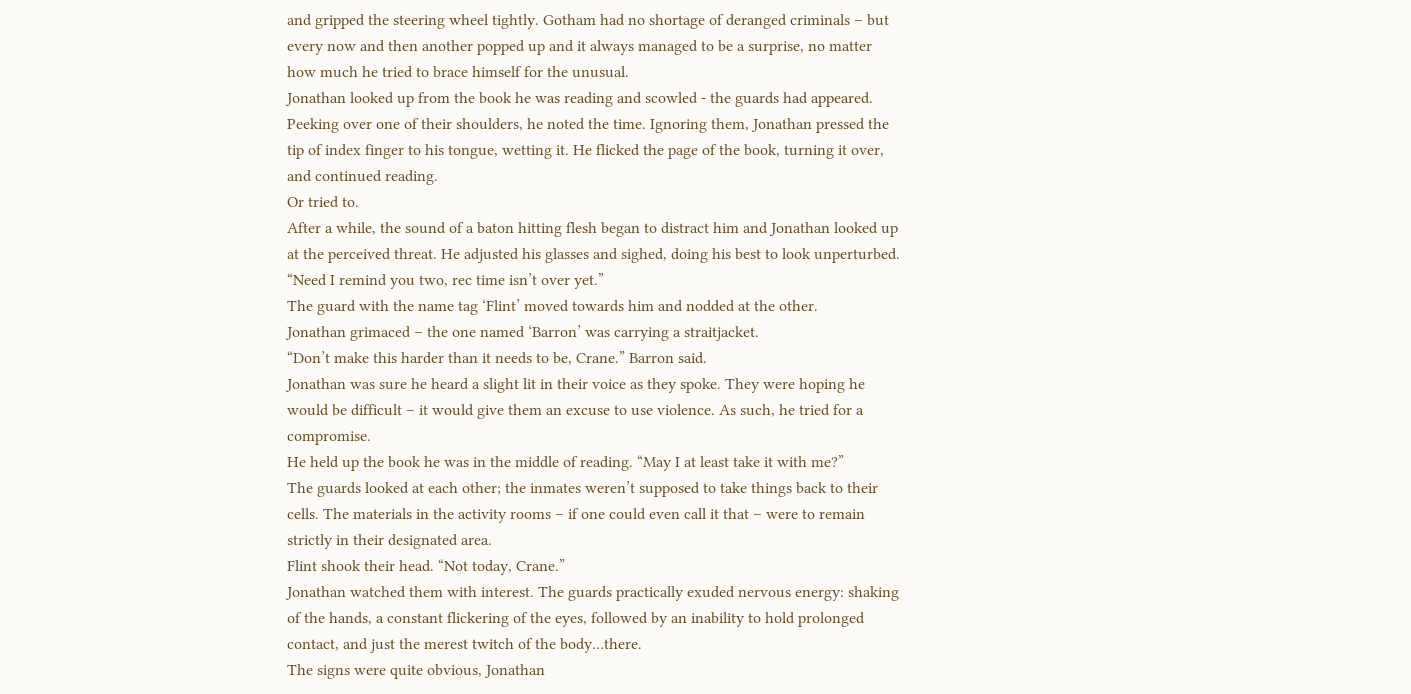and gripped the steering wheel tightly. Gotham had no shortage of deranged criminals – but every now and then another popped up and it always managed to be a surprise, no matter how much he tried to brace himself for the unusual.
Jonathan looked up from the book he was reading and scowled - the guards had appeared. Peeking over one of their shoulders, he noted the time. Ignoring them, Jonathan pressed the tip of index finger to his tongue, wetting it. He flicked the page of the book, turning it over, and continued reading.
Or tried to.
After a while, the sound of a baton hitting flesh began to distract him and Jonathan looked up at the perceived threat. He adjusted his glasses and sighed, doing his best to look unperturbed. “Need I remind you two, rec time isn’t over yet.”
The guard with the name tag ‘Flint’ moved towards him and nodded at the other.
Jonathan grimaced – the one named ‘Barron’ was carrying a straitjacket.
“Don’t make this harder than it needs to be, Crane.” Barron said.
Jonathan was sure he heard a slight lit in their voice as they spoke. They were hoping he would be difficult – it would give them an excuse to use violence. As such, he tried for a compromise.
He held up the book he was in the middle of reading. “May I at least take it with me?”
The guards looked at each other; the inmates weren’t supposed to take things back to their cells. The materials in the activity rooms – if one could even call it that – were to remain strictly in their designated area.
Flint shook their head. “Not today, Crane.”
Jonathan watched them with interest. The guards practically exuded nervous energy: shaking of the hands, a constant flickering of the eyes, followed by an inability to hold prolonged contact, and just the merest twitch of the body…there.
The signs were quite obvious, Jonathan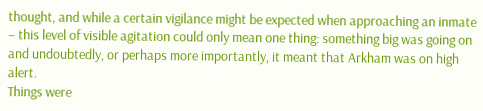thought, and while a certain vigilance might be expected when approaching an inmate – this level of visible agitation could only mean one thing: something big was going on and undoubtedly, or perhaps more importantly, it meant that Arkham was on high alert.
Things were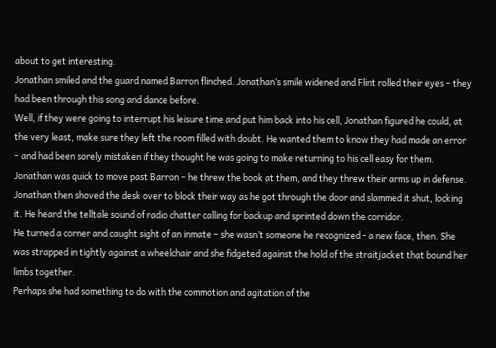about to get interesting.
Jonathan smiled and the guard named Barron flinched. Jonathan’s smile widened and Flint rolled their eyes – they had been through this song and dance before.
Well, if they were going to interrupt his leisure time and put him back into his cell, Jonathan figured he could, at the very least, make sure they left the room filled with doubt. He wanted them to know they had made an error – and had been sorely mistaken if they thought he was going to make returning to his cell easy for them.
Jonathan was quick to move past Barron – he threw the book at them, and they threw their arms up in defense. Jonathan then shoved the desk over to block their way as he got through the door and slammed it shut, locking it. He heard the telltale sound of radio chatter calling for backup and sprinted down the corridor.
He turned a corner and caught sight of an inmate – she wasn’t someone he recognized - a new face, then. She was strapped in tightly against a wheelchair and she fidgeted against the hold of the straitjacket that bound her limbs together.
Perhaps she had something to do with the commotion and agitation of the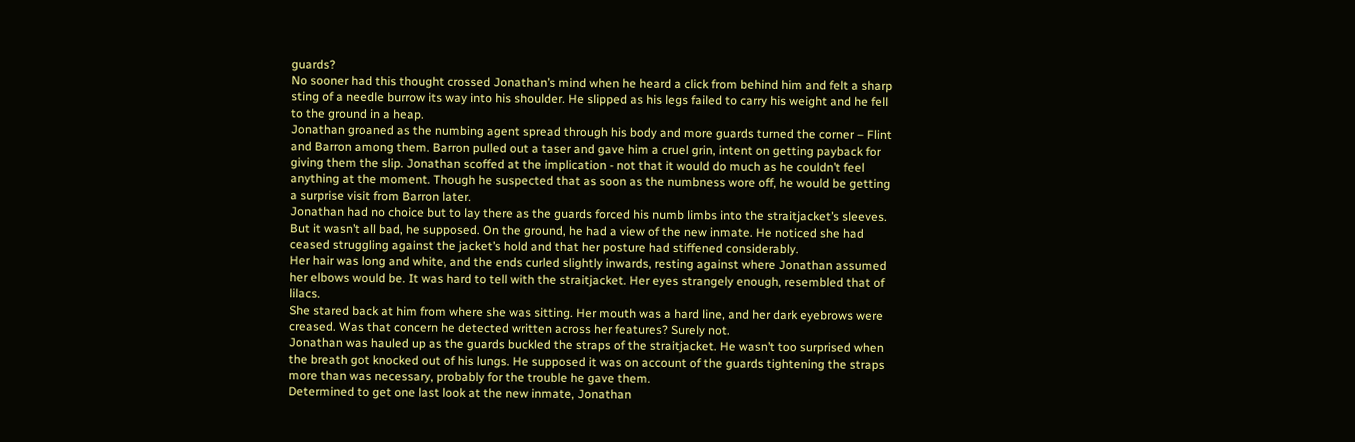guards?
No sooner had this thought crossed Jonathan’s mind when he heard a click from behind him and felt a sharp sting of a needle burrow its way into his shoulder. He slipped as his legs failed to carry his weight and he fell to the ground in a heap.
Jonathan groaned as the numbing agent spread through his body and more guards turned the corner – Flint and Barron among them. Barron pulled out a taser and gave him a cruel grin, intent on getting payback for giving them the slip. Jonathan scoffed at the implication - not that it would do much as he couldn’t feel anything at the moment. Though he suspected that as soon as the numbness wore off, he would be getting a surprise visit from Barron later.
Jonathan had no choice but to lay there as the guards forced his numb limbs into the straitjacket’s sleeves.
But it wasn’t all bad, he supposed. On the ground, he had a view of the new inmate. He noticed she had ceased struggling against the jacket’s hold and that her posture had stiffened considerably.
Her hair was long and white, and the ends curled slightly inwards, resting against where Jonathan assumed her elbows would be. It was hard to tell with the straitjacket. Her eyes strangely enough, resembled that of lilacs.
She stared back at him from where she was sitting. Her mouth was a hard line, and her dark eyebrows were creased. Was that concern he detected written across her features? Surely not.
Jonathan was hauled up as the guards buckled the straps of the straitjacket. He wasn’t too surprised when the breath got knocked out of his lungs. He supposed it was on account of the guards tightening the straps more than was necessary, probably for the trouble he gave them.
Determined to get one last look at the new inmate, Jonathan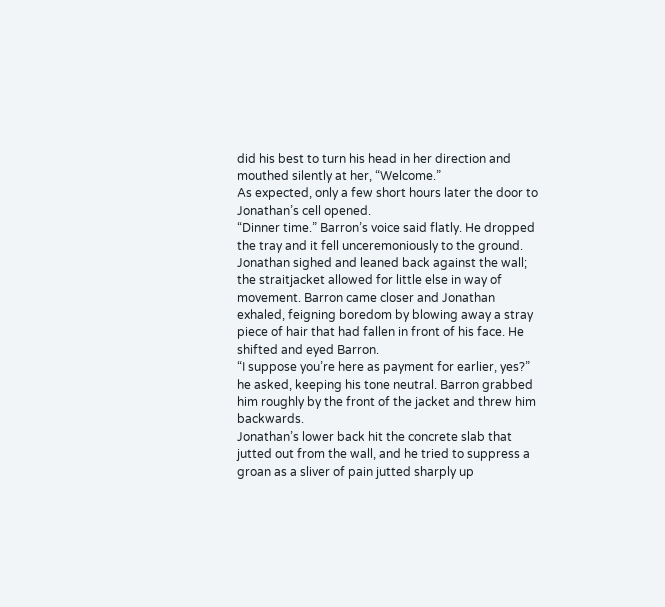did his best to turn his head in her direction and mouthed silently at her, “Welcome.”
As expected, only a few short hours later the door to Jonathan’s cell opened.
“Dinner time.” Barron’s voice said flatly. He dropped the tray and it fell unceremoniously to the ground.
Jonathan sighed and leaned back against the wall; the straitjacket allowed for little else in way of movement. Barron came closer and Jonathan exhaled, feigning boredom by blowing away a stray piece of hair that had fallen in front of his face. He shifted and eyed Barron.
“I suppose you’re here as payment for earlier, yes?” he asked, keeping his tone neutral. Barron grabbed him roughly by the front of the jacket and threw him backwards.
Jonathan’s lower back hit the concrete slab that jutted out from the wall, and he tried to suppress a groan as a sliver of pain jutted sharply up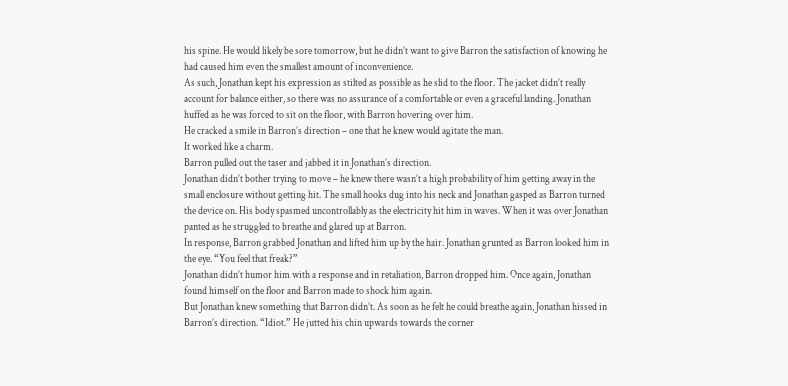his spine. He would likely be sore tomorrow, but he didn’t want to give Barron the satisfaction of knowing he had caused him even the smallest amount of inconvenience.
As such, Jonathan kept his expression as stilted as possible as he slid to the floor. The jacket didn’t really account for balance either, so there was no assurance of a comfortable or even a graceful landing. Jonathan huffed as he was forced to sit on the floor, with Barron hovering over him.
He cracked a smile in Barron’s direction – one that he knew would agitate the man.
It worked like a charm.
Barron pulled out the taser and jabbed it in Jonathan’s direction.
Jonathan didn’t bother trying to move – he knew there wasn’t a high probability of him getting away in the small enclosure without getting hit. The small hooks dug into his neck and Jonathan gasped as Barron turned the device on. His body spasmed uncontrollably as the electricity hit him in waves. When it was over Jonathan panted as he struggled to breathe and glared up at Barron.
In response, Barron grabbed Jonathan and lifted him up by the hair. Jonathan grunted as Barron looked him in the eye. “You feel that freak?”
Jonathan didn’t humor him with a response and in retaliation, Barron dropped him. Once again, Jonathan found himself on the floor and Barron made to shock him again.
But Jonathan knew something that Barron didn’t. As soon as he felt he could breathe again, Jonathan hissed in Barron’s direction. “Idiot.” He jutted his chin upwards towards the corner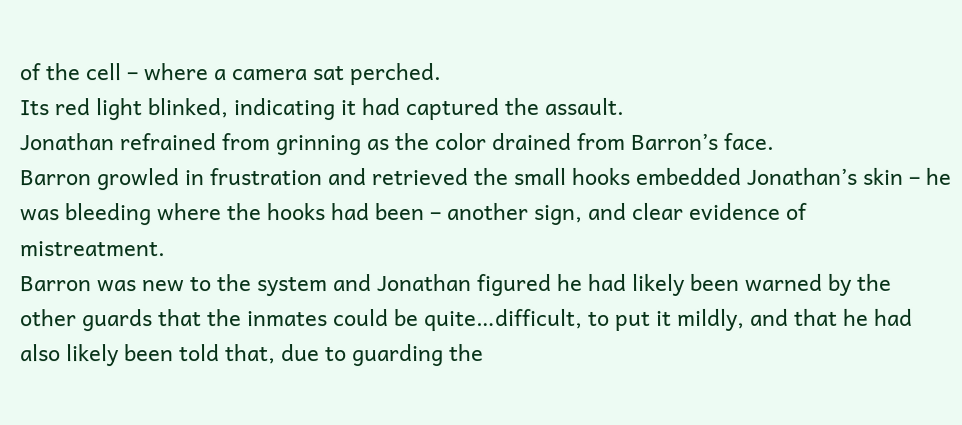of the cell – where a camera sat perched.
Its red light blinked, indicating it had captured the assault.
Jonathan refrained from grinning as the color drained from Barron’s face.
Barron growled in frustration and retrieved the small hooks embedded Jonathan’s skin – he was bleeding where the hooks had been – another sign, and clear evidence of mistreatment.
Barron was new to the system and Jonathan figured he had likely been warned by the other guards that the inmates could be quite…difficult, to put it mildly, and that he had also likely been told that, due to guarding the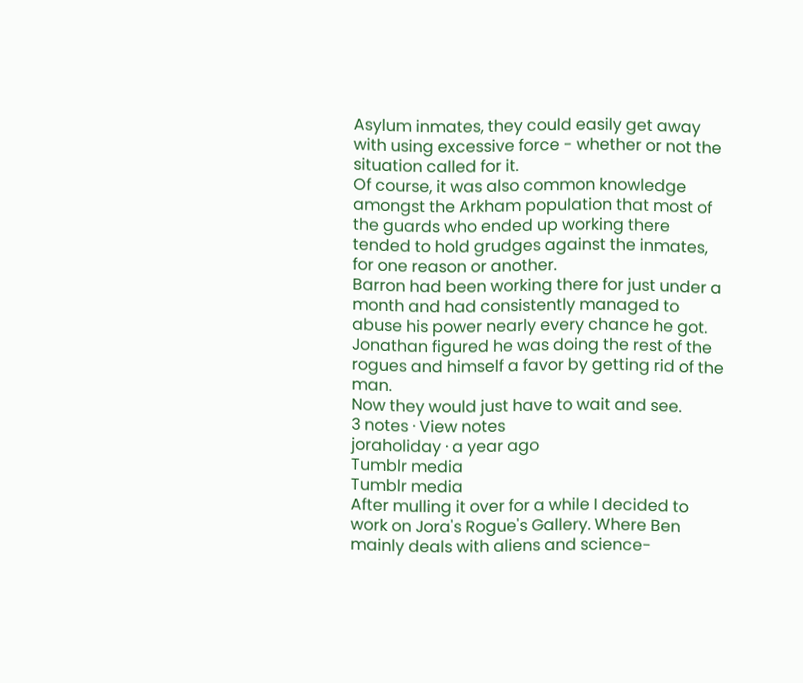Asylum inmates, they could easily get away with using excessive force - whether or not the situation called for it.
Of course, it was also common knowledge amongst the Arkham population that most of the guards who ended up working there tended to hold grudges against the inmates, for one reason or another.
Barron had been working there for just under a month and had consistently managed to abuse his power nearly every chance he got. Jonathan figured he was doing the rest of the rogues and himself a favor by getting rid of the man.
Now they would just have to wait and see.
3 notes · View notes
joraholiday · a year ago
Tumblr media
Tumblr media
After mulling it over for a while I decided to work on Jora's Rogue's Gallery. Where Ben mainly deals with aliens and science-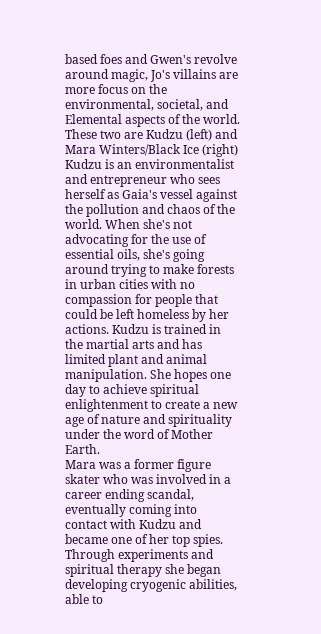based foes and Gwen's revolve around magic, Jo's villains are more focus on the environmental, societal, and Elemental aspects of the world. These two are Kudzu (left) and Mara Winters/Black Ice (right)
Kudzu is an environmentalist and entrepreneur who sees herself as Gaia's vessel against the pollution and chaos of the world. When she's not advocating for the use of essential oils, she's going around trying to make forests in urban cities with no compassion for people that could be left homeless by her actions. Kudzu is trained in the martial arts and has limited plant and animal manipulation. She hopes one day to achieve spiritual enlightenment to create a new age of nature and spirituality under the word of Mother Earth.
Mara was a former figure skater who was involved in a career ending scandal, eventually coming into contact with Kudzu and became one of her top spies. Through experiments and spiritual therapy she began developing cryogenic abilities, able to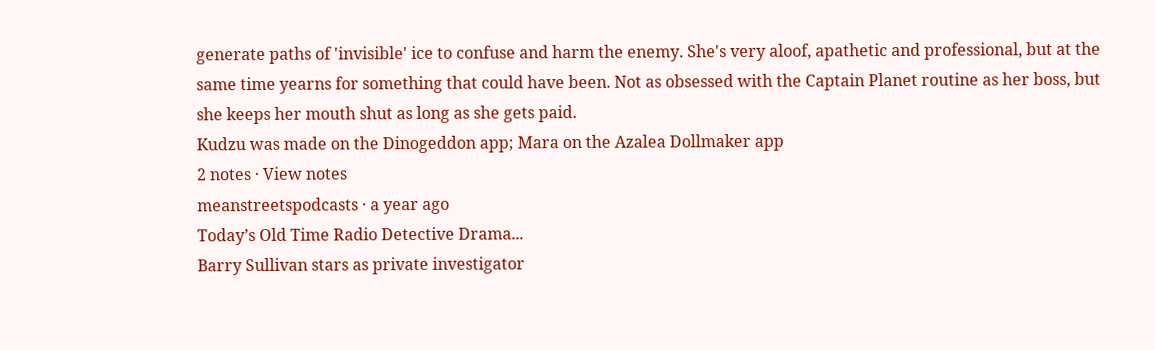generate paths of 'invisible' ice to confuse and harm the enemy. She's very aloof, apathetic and professional, but at the same time yearns for something that could have been. Not as obsessed with the Captain Planet routine as her boss, but she keeps her mouth shut as long as she gets paid.
Kudzu was made on the Dinogeddon app; Mara on the Azalea Dollmaker app
2 notes · View notes
meanstreetspodcasts · a year ago
Today’s Old Time Radio Detective Drama...
Barry Sullivan stars as private investigator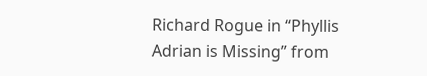Richard Rogue in “Phyllis Adrian is Missing” from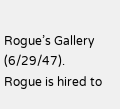Rogue’s Gallery (6/29/47). Rogue is hired to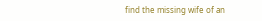find the missing wife of an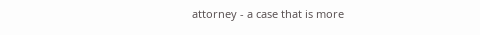attorney - a case that is more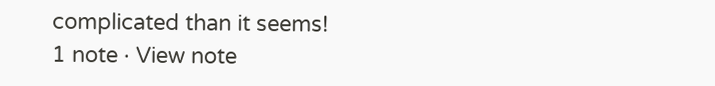complicated than it seems!
1 note · View note